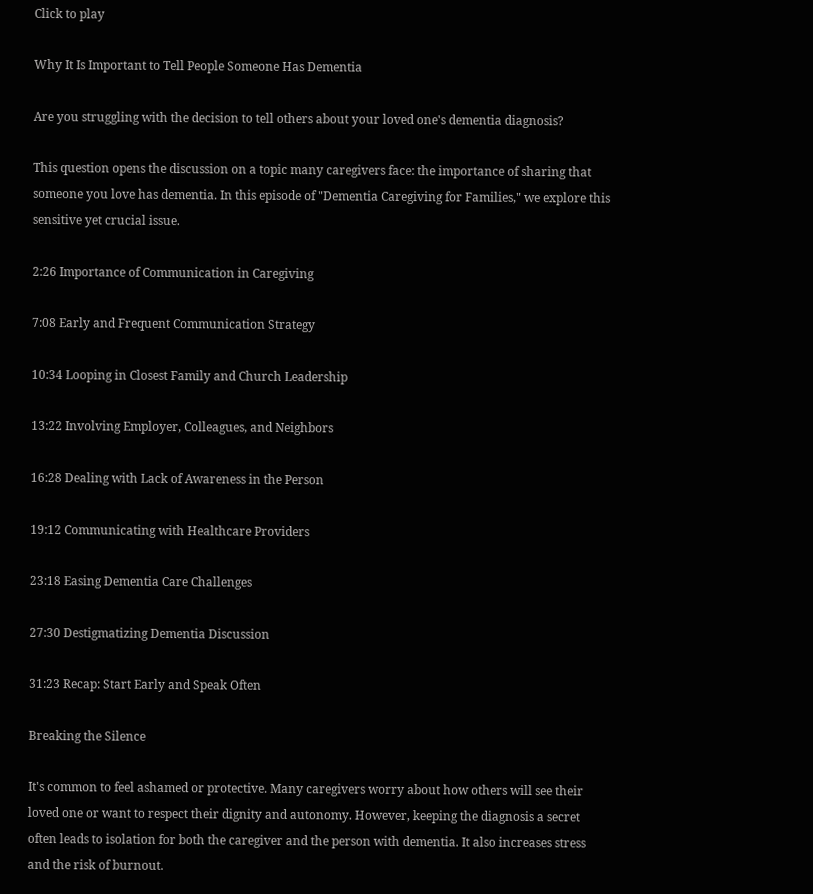Click to play

Why It Is Important to Tell People Someone Has Dementia

Are you struggling with the decision to tell others about your loved one's dementia diagnosis?

This question opens the discussion on a topic many caregivers face: the importance of sharing that someone you love has dementia. In this episode of "Dementia Caregiving for Families," we explore this sensitive yet crucial issue.

2:26 Importance of Communication in Caregiving

7:08 Early and Frequent Communication Strategy

10:34 Looping in Closest Family and Church Leadership

13:22 Involving Employer, Colleagues, and Neighbors

16:28 Dealing with Lack of Awareness in the Person

19:12 Communicating with Healthcare Providers

23:18 Easing Dementia Care Challenges

27:30 Destigmatizing Dementia Discussion

31:23 Recap: Start Early and Speak Often

Breaking the Silence

It's common to feel ashamed or protective. Many caregivers worry about how others will see their loved one or want to respect their dignity and autonomy. However, keeping the diagnosis a secret often leads to isolation for both the caregiver and the person with dementia. It also increases stress and the risk of burnout.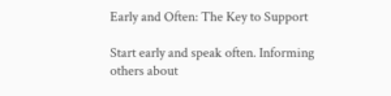Early and Often: The Key to Support

Start early and speak often. Informing others about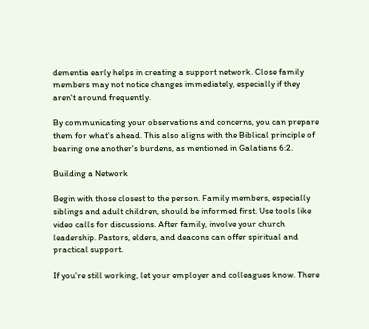dementia early helps in creating a support network. Close family members may not notice changes immediately, especially if they aren't around frequently.

By communicating your observations and concerns, you can prepare them for what's ahead. This also aligns with the Biblical principle of bearing one another's burdens, as mentioned in Galatians 6:2.

Building a Network

Begin with those closest to the person. Family members, especially siblings and adult children, should be informed first. Use tools like video calls for discussions. After family, involve your church leadership. Pastors, elders, and deacons can offer spiritual and practical support.

If you're still working, let your employer and colleagues know. There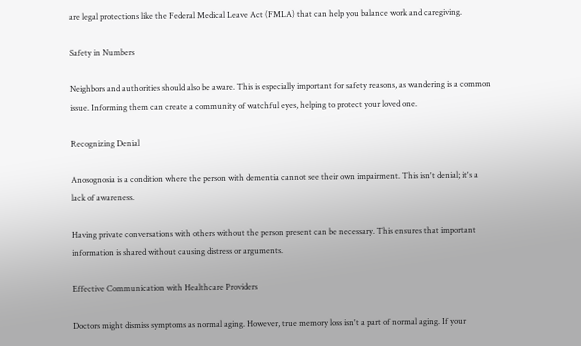are legal protections like the Federal Medical Leave Act (FMLA) that can help you balance work and caregiving.

Safety in Numbers

Neighbors and authorities should also be aware. This is especially important for safety reasons, as wandering is a common issue. Informing them can create a community of watchful eyes, helping to protect your loved one.

Recognizing Denial

Anosognosia is a condition where the person with dementia cannot see their own impairment. This isn't denial; it's a lack of awareness.

Having private conversations with others without the person present can be necessary. This ensures that important information is shared without causing distress or arguments.

Effective Communication with Healthcare Providers

Doctors might dismiss symptoms as normal aging. However, true memory loss isn't a part of normal aging. If your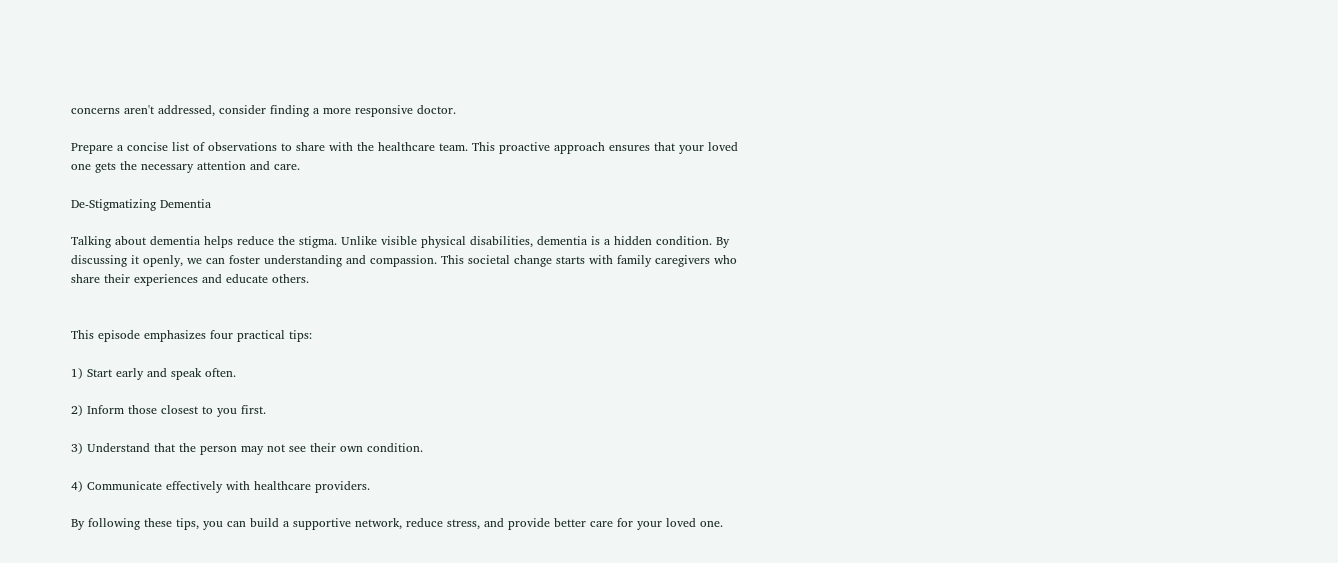concerns aren't addressed, consider finding a more responsive doctor.

Prepare a concise list of observations to share with the healthcare team. This proactive approach ensures that your loved one gets the necessary attention and care.

De-Stigmatizing Dementia

Talking about dementia helps reduce the stigma. Unlike visible physical disabilities, dementia is a hidden condition. By discussing it openly, we can foster understanding and compassion. This societal change starts with family caregivers who share their experiences and educate others.


This episode emphasizes four practical tips:

1) Start early and speak often.

2) Inform those closest to you first.

3) Understand that the person may not see their own condition.

4) Communicate effectively with healthcare providers.

By following these tips, you can build a supportive network, reduce stress, and provide better care for your loved one.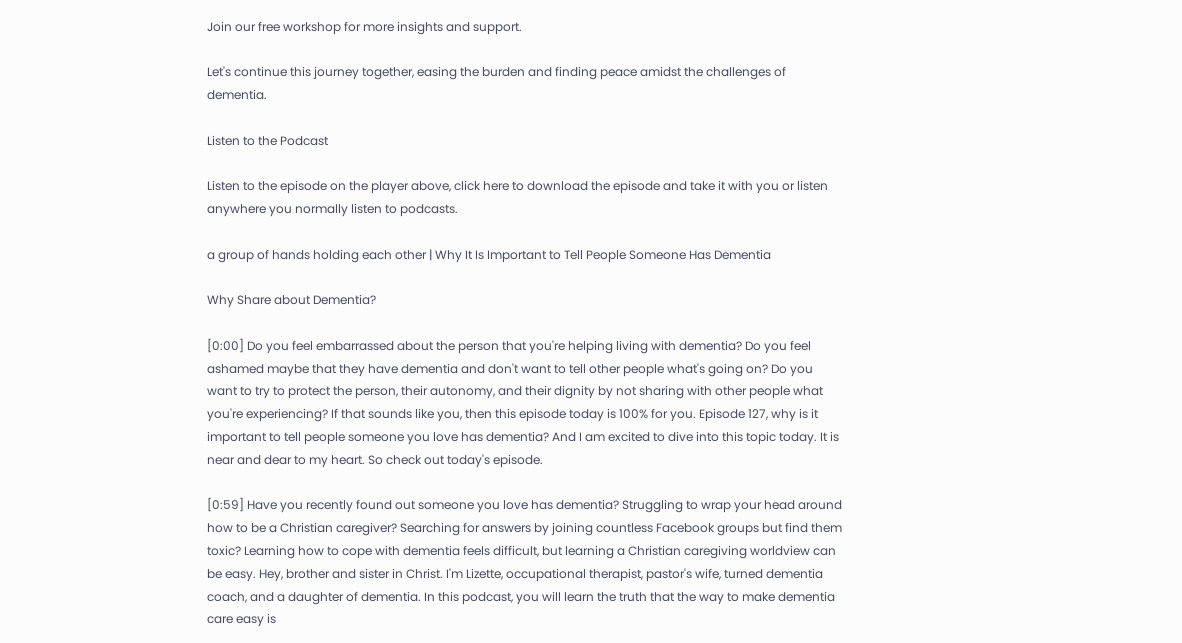Join our free workshop for more insights and support.

Let's continue this journey together, easing the burden and finding peace amidst the challenges of dementia.

Listen to the Podcast

Listen to the episode on the player above, click here to download the episode and take it with you or listen anywhere you normally listen to podcasts.

a group of hands holding each other | Why It Is Important to Tell People Someone Has Dementia

Why Share about Dementia?

[0:00] Do you feel embarrassed about the person that you're helping living with dementia? Do you feel ashamed maybe that they have dementia and don't want to tell other people what's going on? Do you want to try to protect the person, their autonomy, and their dignity by not sharing with other people what you're experiencing? If that sounds like you, then this episode today is 100% for you. Episode 127, why is it important to tell people someone you love has dementia? And I am excited to dive into this topic today. It is near and dear to my heart. So check out today's episode.

[0:59] Have you recently found out someone you love has dementia? Struggling to wrap your head around how to be a Christian caregiver? Searching for answers by joining countless Facebook groups but find them toxic? Learning how to cope with dementia feels difficult, but learning a Christian caregiving worldview can be easy. Hey, brother and sister in Christ. I'm Lizette, occupational therapist, pastor's wife, turned dementia coach, and a daughter of dementia. In this podcast, you will learn the truth that the way to make dementia care easy is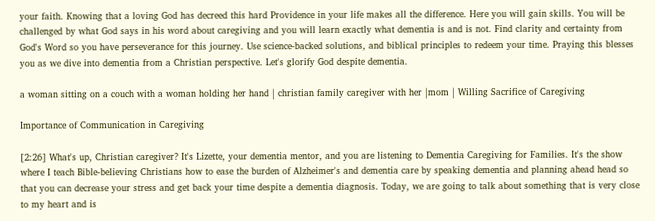your faith. Knowing that a loving God has decreed this hard Providence in your life makes all the difference. Here you will gain skills. You will be challenged by what God says in his word about caregiving and you will learn exactly what dementia is and is not. Find clarity and certainty from God's Word so you have perseverance for this journey. Use science-backed solutions, and biblical principles to redeem your time. Praying this blesses you as we dive into dementia from a Christian perspective. Let's glorify God despite dementia.

a woman sitting on a couch with a woman holding her hand | christian family caregiver with her |mom | Willing Sacrifice of Caregiving

Importance of Communication in Caregiving

[2:26] What's up, Christian caregiver? It's Lizette, your dementia mentor, and you are listening to Dementia Caregiving for Families. It's the show where I teach Bible-believing Christians how to ease the burden of Alzheimer's and dementia care by speaking dementia and planning ahead head so that you can decrease your stress and get back your time despite a dementia diagnosis. Today, we are going to talk about something that is very close to my heart and is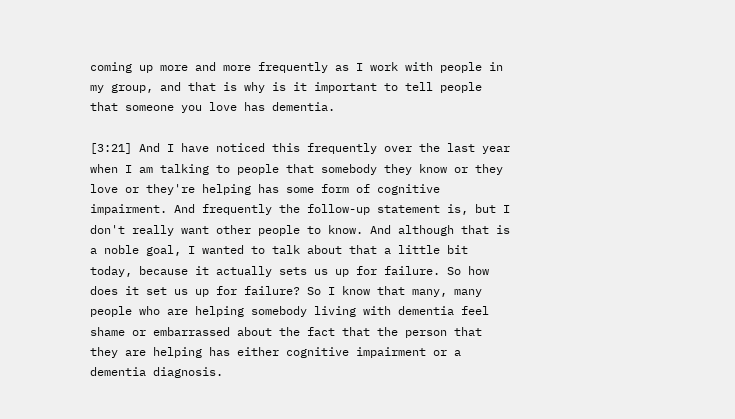coming up more and more frequently as I work with people in my group, and that is why is it important to tell people that someone you love has dementia.

[3:21] And I have noticed this frequently over the last year when I am talking to people that somebody they know or they love or they're helping has some form of cognitive impairment. And frequently the follow-up statement is, but I don't really want other people to know. And although that is a noble goal, I wanted to talk about that a little bit today, because it actually sets us up for failure. So how does it set us up for failure? So I know that many, many people who are helping somebody living with dementia feel shame or embarrassed about the fact that the person that they are helping has either cognitive impairment or a dementia diagnosis.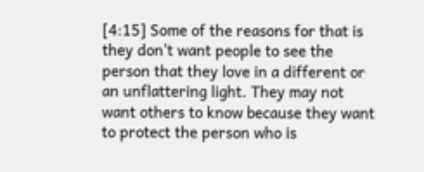[4:15] Some of the reasons for that is they don't want people to see the person that they love in a different or an unflattering light. They may not want others to know because they want to protect the person who is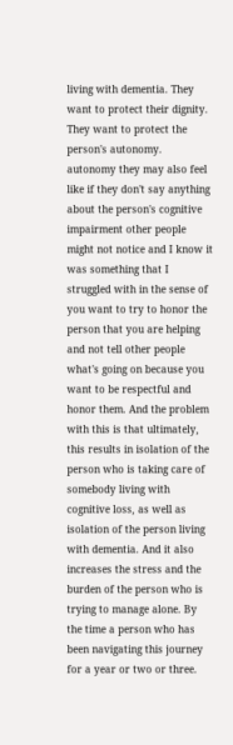living with dementia. They want to protect their dignity. They want to protect the person's autonomy. autonomy they may also feel like if they don't say anything about the person's cognitive impairment other people might not notice and I know it was something that I struggled with in the sense of you want to try to honor the person that you are helping and not tell other people what's going on because you want to be respectful and honor them. And the problem with this is that ultimately, this results in isolation of the person who is taking care of somebody living with cognitive loss, as well as isolation of the person living with dementia. And it also increases the stress and the burden of the person who is trying to manage alone. By the time a person who has been navigating this journey for a year or two or three.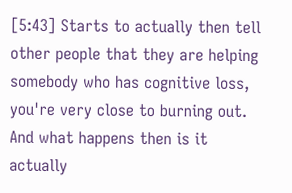[5:43] Starts to actually then tell other people that they are helping somebody who has cognitive loss, you're very close to burning out. And what happens then is it actually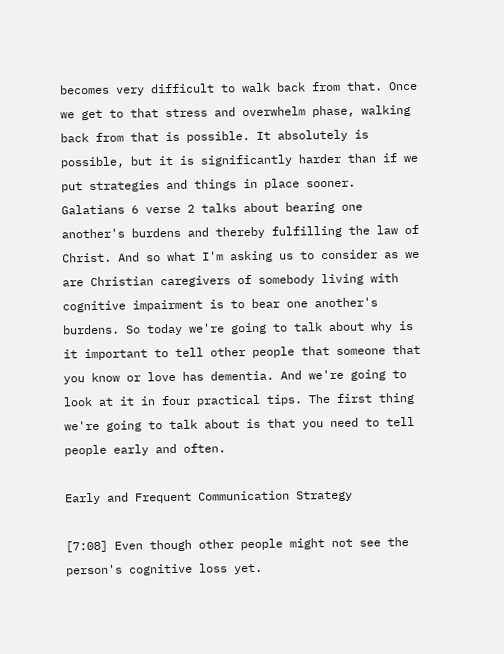becomes very difficult to walk back from that. Once we get to that stress and overwhelm phase, walking back from that is possible. It absolutely is possible, but it is significantly harder than if we put strategies and things in place sooner. Galatians 6 verse 2 talks about bearing one another's burdens and thereby fulfilling the law of Christ. And so what I'm asking us to consider as we are Christian caregivers of somebody living with cognitive impairment is to bear one another's burdens. So today we're going to talk about why is it important to tell other people that someone that you know or love has dementia. And we're going to look at it in four practical tips. The first thing we're going to talk about is that you need to tell people early and often.

Early and Frequent Communication Strategy

[7:08] Even though other people might not see the person's cognitive loss yet.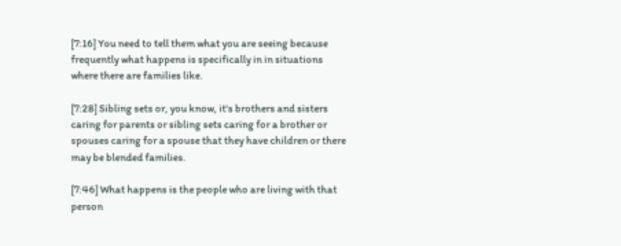[7:16] You need to tell them what you are seeing because frequently what happens is specifically in in situations where there are families like.

[7:28] Sibling sets or, you know, it's brothers and sisters caring for parents or sibling sets caring for a brother or spouses caring for a spouse that they have children or there may be blended families.

[7:46] What happens is the people who are living with that person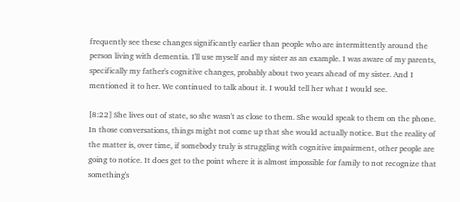frequently see these changes significantly earlier than people who are intermittently around the person living with dementia. I'll use myself and my sister as an example. I was aware of my parents, specifically my father's cognitive changes, probably about two years ahead of my sister. And I mentioned it to her. We continued to talk about it. I would tell her what I would see.

[8:22] She lives out of state, so she wasn't as close to them. She would speak to them on the phone. In those conversations, things might not come up that she would actually notice. But the reality of the matter is, over time, if somebody truly is struggling with cognitive impairment, other people are going to notice. It does get to the point where it is almost impossible for family to not recognize that something's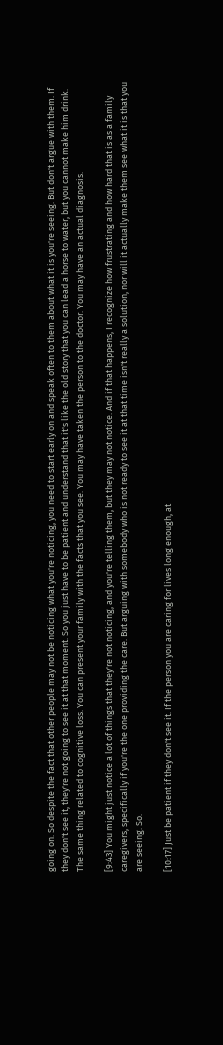going on. So despite the fact that other people may not be noticing what you're noticing, you need to start early on and speak often to them about what it is you're seeing. But don't argue with them. If they don't see it, they're not going to see it at that moment. So you just have to be patient and understand that it's like the old story that you can lead a horse to water, but you cannot make him drink. The same thing related to cognitive loss. You can present your family with the facts that you see. You may have taken the person to the doctor. You may have an actual diagnosis.

[9:43] You might just notice a lot of things that they're not noticing, and you're telling them, but they may not notice. And if that happens, I recognize how frustrating and how hard that is as a family caregivers, specifically if you're the one providing the care. But arguing with somebody who is not ready to see it at that time isn't really a solution, nor will it actually make them see what it is that you are seeing. So.

[10:17] Just be patient if they don't see it. If the person you are caring for lives long enough, at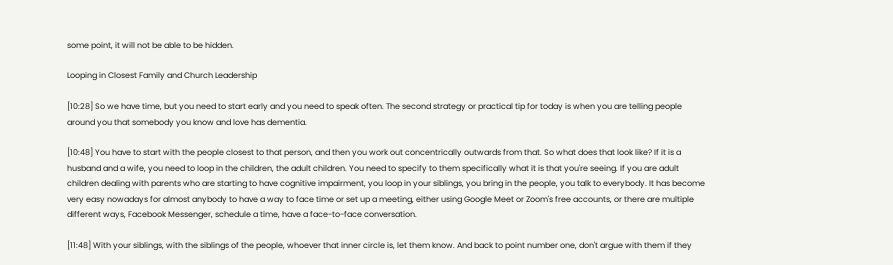some point, it will not be able to be hidden.

Looping in Closest Family and Church Leadership

[10:28] So we have time, but you need to start early and you need to speak often. The second strategy or practical tip for today is when you are telling people around you that somebody you know and love has dementia.

[10:48] You have to start with the people closest to that person, and then you work out concentrically outwards from that. So what does that look like? If it is a husband and a wife, you need to loop in the children, the adult children. You need to specify to them specifically what it is that you're seeing. If you are adult children dealing with parents who are starting to have cognitive impairment, you loop in your siblings, you bring in the people, you talk to everybody. It has become very easy nowadays for almost anybody to have a way to face time or set up a meeting, either using Google Meet or Zoom's free accounts, or there are multiple different ways, Facebook Messenger, schedule a time, have a face-to-face conversation.

[11:48] With your siblings, with the siblings of the people, whoever that inner circle is, let them know. And back to point number one, don't argue with them if they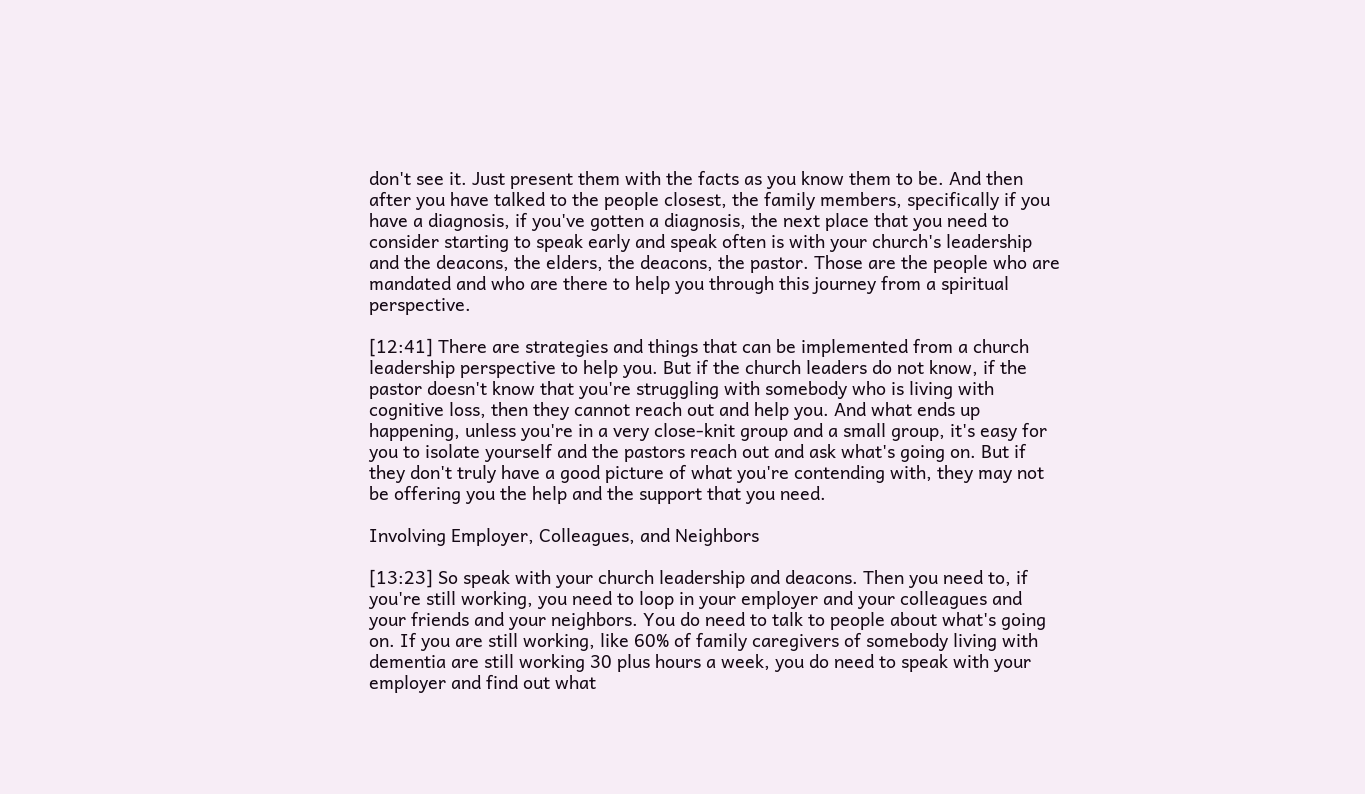don't see it. Just present them with the facts as you know them to be. And then after you have talked to the people closest, the family members, specifically if you have a diagnosis, if you've gotten a diagnosis, the next place that you need to consider starting to speak early and speak often is with your church's leadership and the deacons, the elders, the deacons, the pastor. Those are the people who are mandated and who are there to help you through this journey from a spiritual perspective.

[12:41] There are strategies and things that can be implemented from a church leadership perspective to help you. But if the church leaders do not know, if the pastor doesn't know that you're struggling with somebody who is living with cognitive loss, then they cannot reach out and help you. And what ends up happening, unless you're in a very close-knit group and a small group, it's easy for you to isolate yourself and the pastors reach out and ask what's going on. But if they don't truly have a good picture of what you're contending with, they may not be offering you the help and the support that you need.

Involving Employer, Colleagues, and Neighbors

[13:23] So speak with your church leadership and deacons. Then you need to, if you're still working, you need to loop in your employer and your colleagues and your friends and your neighbors. You do need to talk to people about what's going on. If you are still working, like 60% of family caregivers of somebody living with dementia are still working 30 plus hours a week, you do need to speak with your employer and find out what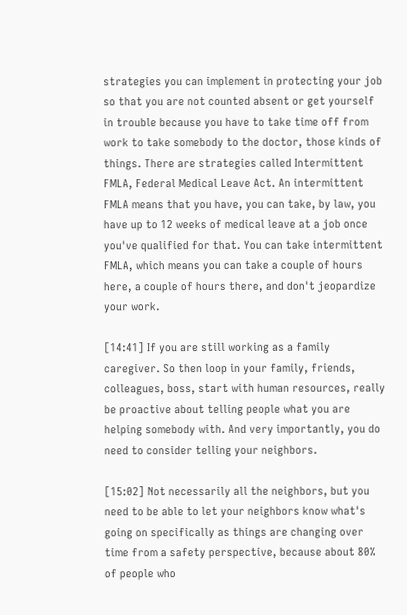strategies you can implement in protecting your job so that you are not counted absent or get yourself in trouble because you have to take time off from work to take somebody to the doctor, those kinds of things. There are strategies called Intermittent FMLA, Federal Medical Leave Act. An intermittent FMLA means that you have, you can take, by law, you have up to 12 weeks of medical leave at a job once you've qualified for that. You can take intermittent FMLA, which means you can take a couple of hours here, a couple of hours there, and don't jeopardize your work.

[14:41] If you are still working as a family caregiver. So then loop in your family, friends, colleagues, boss, start with human resources, really be proactive about telling people what you are helping somebody with. And very importantly, you do need to consider telling your neighbors.

[15:02] Not necessarily all the neighbors, but you need to be able to let your neighbors know what's going on specifically as things are changing over time from a safety perspective, because about 80% of people who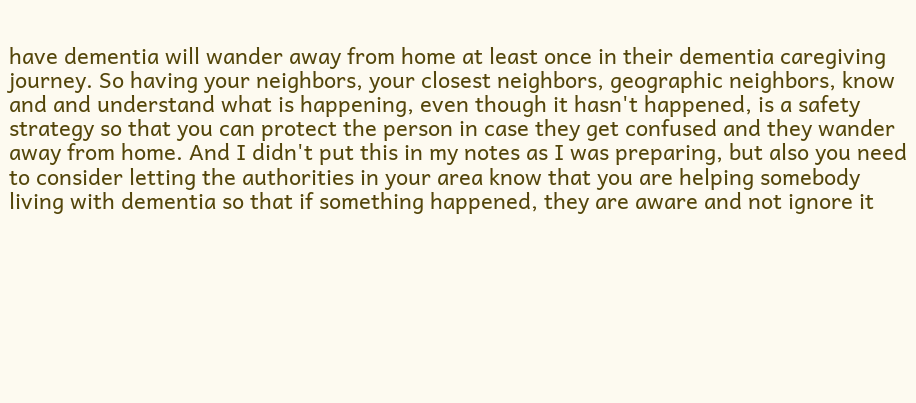have dementia will wander away from home at least once in their dementia caregiving journey. So having your neighbors, your closest neighbors, geographic neighbors, know and and understand what is happening, even though it hasn't happened, is a safety strategy so that you can protect the person in case they get confused and they wander away from home. And I didn't put this in my notes as I was preparing, but also you need to consider letting the authorities in your area know that you are helping somebody living with dementia so that if something happened, they are aware and not ignore it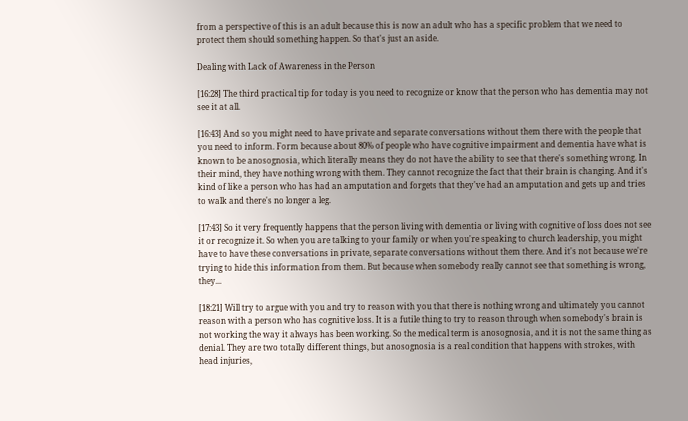from a perspective of this is an adult because this is now an adult who has a specific problem that we need to protect them should something happen. So that's just an aside.

Dealing with Lack of Awareness in the Person

[16:28] The third practical tip for today is you need to recognize or know that the person who has dementia may not see it at all.

[16:43] And so you might need to have private and separate conversations without them there with the people that you need to inform. Form because about 80% of people who have cognitive impairment and dementia have what is known to be anosognosia, which literally means they do not have the ability to see that there's something wrong. In their mind, they have nothing wrong with them. They cannot recognize the fact that their brain is changing. And it's kind of like a person who has had an amputation and forgets that they've had an amputation and gets up and tries to walk and there's no longer a leg.

[17:43] So it very frequently happens that the person living with dementia or living with cognitive of loss does not see it or recognize it. So when you are talking to your family or when you're speaking to church leadership, you might have to have these conversations in private, separate conversations without them there. And it's not because we're trying to hide this information from them. But because when somebody really cannot see that something is wrong, they...

[18:21] Will try to argue with you and try to reason with you that there is nothing wrong and ultimately you cannot reason with a person who has cognitive loss. It is a futile thing to try to reason through when somebody's brain is not working the way it always has been working. So the medical term is anosognosia, and it is not the same thing as denial. They are two totally different things, but anosognosia is a real condition that happens with strokes, with head injuries,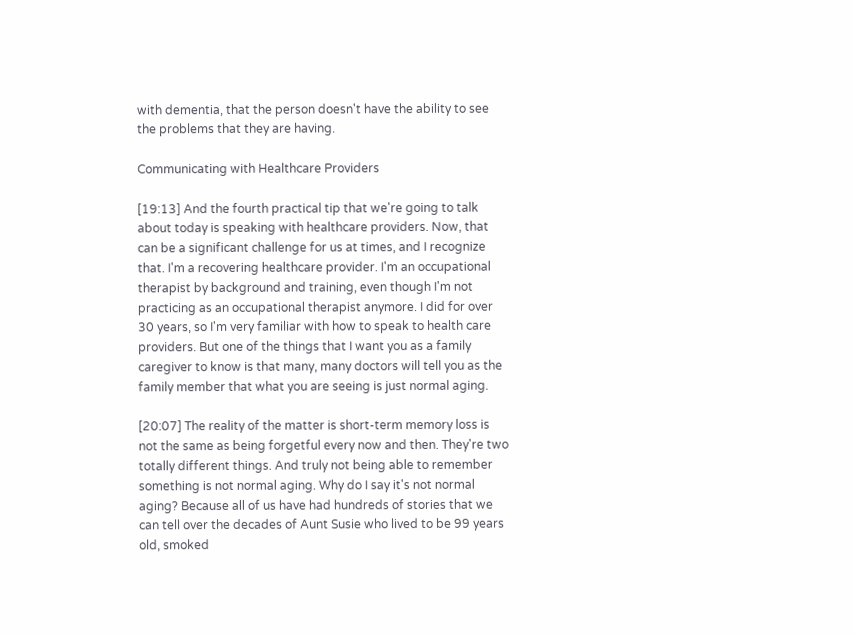with dementia, that the person doesn't have the ability to see the problems that they are having.

Communicating with Healthcare Providers

[19:13] And the fourth practical tip that we're going to talk about today is speaking with healthcare providers. Now, that can be a significant challenge for us at times, and I recognize that. I'm a recovering healthcare provider. I'm an occupational therapist by background and training, even though I'm not practicing as an occupational therapist anymore. I did for over 30 years, so I'm very familiar with how to speak to health care providers. But one of the things that I want you as a family caregiver to know is that many, many doctors will tell you as the family member that what you are seeing is just normal aging.

[20:07] The reality of the matter is short-term memory loss is not the same as being forgetful every now and then. They're two totally different things. And truly not being able to remember something is not normal aging. Why do I say it's not normal aging? Because all of us have had hundreds of stories that we can tell over the decades of Aunt Susie who lived to be 99 years old, smoked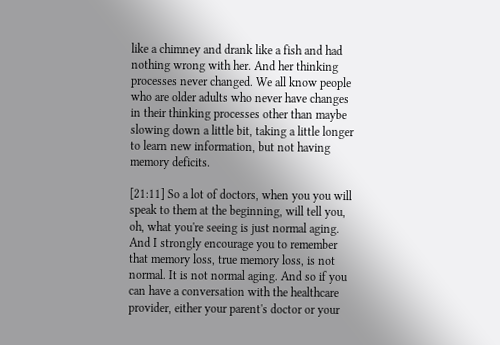like a chimney and drank like a fish and had nothing wrong with her. And her thinking processes never changed. We all know people who are older adults who never have changes in their thinking processes other than maybe slowing down a little bit, taking a little longer to learn new information, but not having memory deficits.

[21:11] So a lot of doctors, when you you will speak to them at the beginning, will tell you, oh, what you're seeing is just normal aging. And I strongly encourage you to remember that memory loss, true memory loss, is not normal. It is not normal aging. And so if you can have a conversation with the healthcare provider, either your parent's doctor or your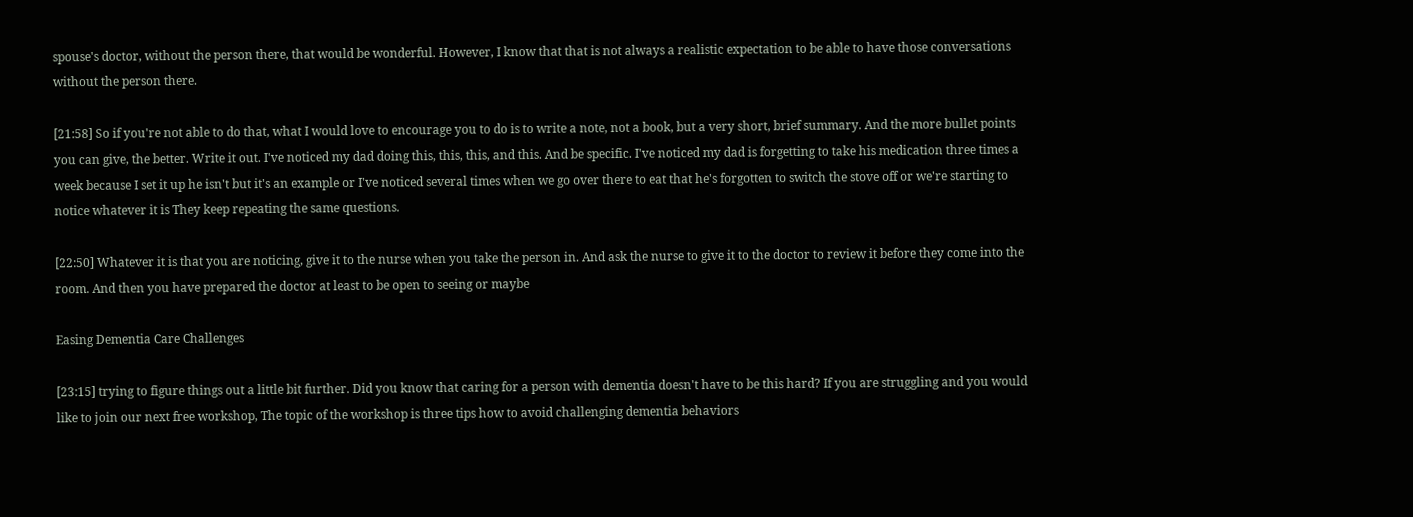spouse's doctor, without the person there, that would be wonderful. However, I know that that is not always a realistic expectation to be able to have those conversations without the person there.

[21:58] So if you're not able to do that, what I would love to encourage you to do is to write a note, not a book, but a very short, brief summary. And the more bullet points you can give, the better. Write it out. I've noticed my dad doing this, this, this, and this. And be specific. I've noticed my dad is forgetting to take his medication three times a week because I set it up he isn't but it's an example or I've noticed several times when we go over there to eat that he's forgotten to switch the stove off or we're starting to notice whatever it is They keep repeating the same questions.

[22:50] Whatever it is that you are noticing, give it to the nurse when you take the person in. And ask the nurse to give it to the doctor to review it before they come into the room. And then you have prepared the doctor at least to be open to seeing or maybe

Easing Dementia Care Challenges

[23:15] trying to figure things out a little bit further. Did you know that caring for a person with dementia doesn't have to be this hard? If you are struggling and you would like to join our next free workshop, The topic of the workshop is three tips how to avoid challenging dementia behaviors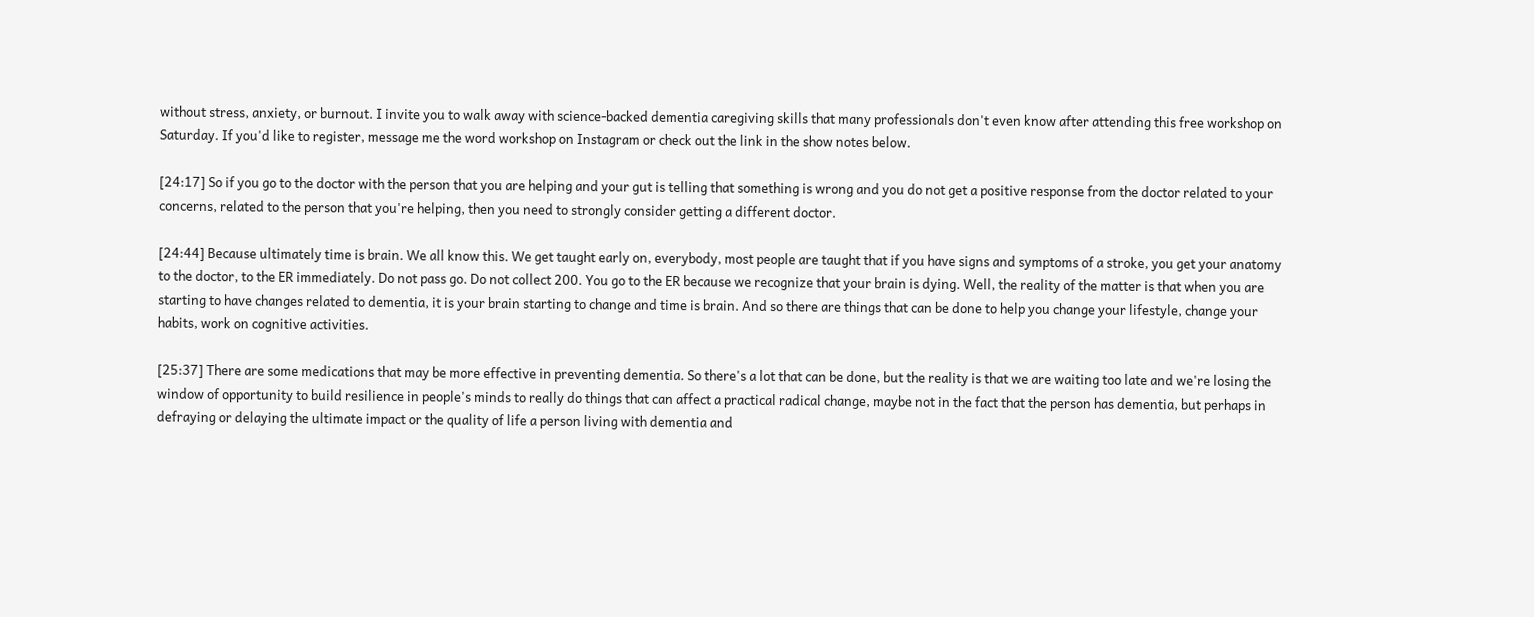without stress, anxiety, or burnout. I invite you to walk away with science-backed dementia caregiving skills that many professionals don't even know after attending this free workshop on Saturday. If you'd like to register, message me the word workshop on Instagram or check out the link in the show notes below.

[24:17] So if you go to the doctor with the person that you are helping and your gut is telling that something is wrong and you do not get a positive response from the doctor related to your concerns, related to the person that you're helping, then you need to strongly consider getting a different doctor.

[24:44] Because ultimately time is brain. We all know this. We get taught early on, everybody, most people are taught that if you have signs and symptoms of a stroke, you get your anatomy to the doctor, to the ER immediately. Do not pass go. Do not collect 200. You go to the ER because we recognize that your brain is dying. Well, the reality of the matter is that when you are starting to have changes related to dementia, it is your brain starting to change and time is brain. And so there are things that can be done to help you change your lifestyle, change your habits, work on cognitive activities.

[25:37] There are some medications that may be more effective in preventing dementia. So there's a lot that can be done, but the reality is that we are waiting too late and we're losing the window of opportunity to build resilience in people's minds to really do things that can affect a practical radical change, maybe not in the fact that the person has dementia, but perhaps in defraying or delaying the ultimate impact or the quality of life a person living with dementia and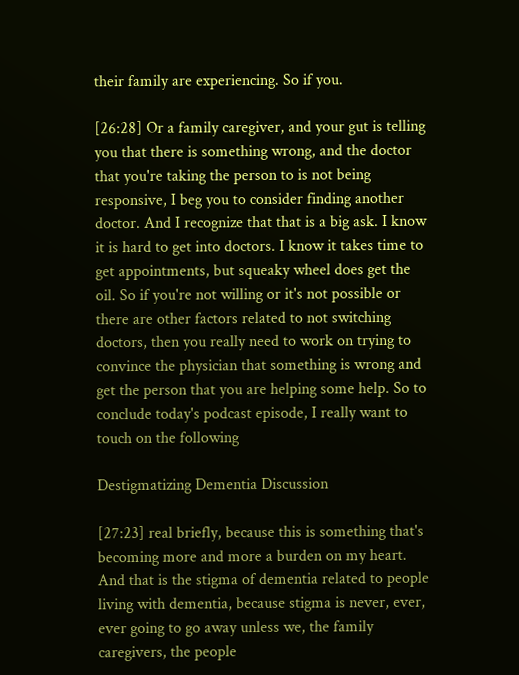their family are experiencing. So if you.

[26:28] Or a family caregiver, and your gut is telling you that there is something wrong, and the doctor that you're taking the person to is not being responsive, I beg you to consider finding another doctor. And I recognize that that is a big ask. I know it is hard to get into doctors. I know it takes time to get appointments, but squeaky wheel does get the oil. So if you're not willing or it's not possible or there are other factors related to not switching doctors, then you really need to work on trying to convince the physician that something is wrong and get the person that you are helping some help. So to conclude today's podcast episode, I really want to touch on the following

Destigmatizing Dementia Discussion

[27:23] real briefly, because this is something that's becoming more and more a burden on my heart. And that is the stigma of dementia related to people living with dementia, because stigma is never, ever, ever going to go away unless we, the family caregivers, the people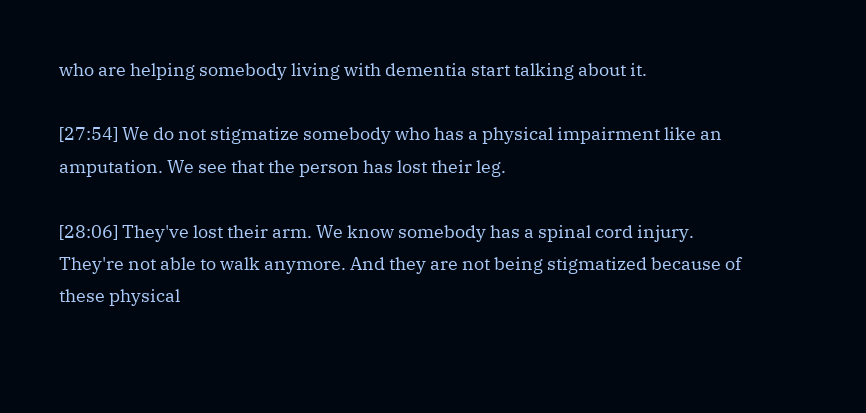who are helping somebody living with dementia start talking about it.

[27:54] We do not stigmatize somebody who has a physical impairment like an amputation. We see that the person has lost their leg.

[28:06] They've lost their arm. We know somebody has a spinal cord injury. They're not able to walk anymore. And they are not being stigmatized because of these physical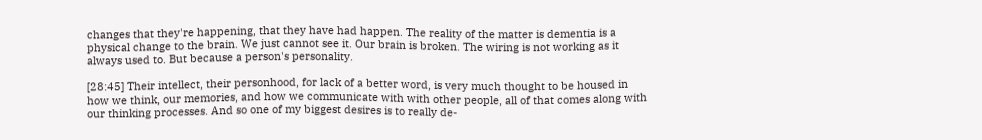changes that they're happening, that they have had happen. The reality of the matter is dementia is a physical change to the brain. We just cannot see it. Our brain is broken. The wiring is not working as it always used to. But because a person's personality.

[28:45] Their intellect, their personhood, for lack of a better word, is very much thought to be housed in how we think, our memories, and how we communicate with with other people, all of that comes along with our thinking processes. And so one of my biggest desires is to really de-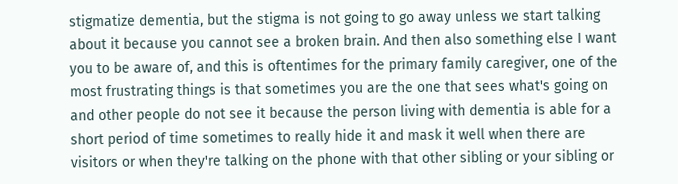stigmatize dementia, but the stigma is not going to go away unless we start talking about it because you cannot see a broken brain. And then also something else I want you to be aware of, and this is oftentimes for the primary family caregiver, one of the most frustrating things is that sometimes you are the one that sees what's going on and other people do not see it because the person living with dementia is able for a short period of time sometimes to really hide it and mask it well when there are visitors or when they're talking on the phone with that other sibling or your sibling or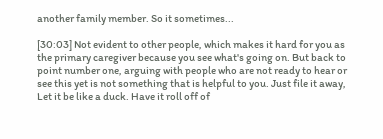another family member. So it sometimes...

[30:03] Not evident to other people, which makes it hard for you as the primary caregiver because you see what's going on. But back to point number one, arguing with people who are not ready to hear or see this yet is not something that is helpful to you. Just file it away, Let it be like a duck. Have it roll off of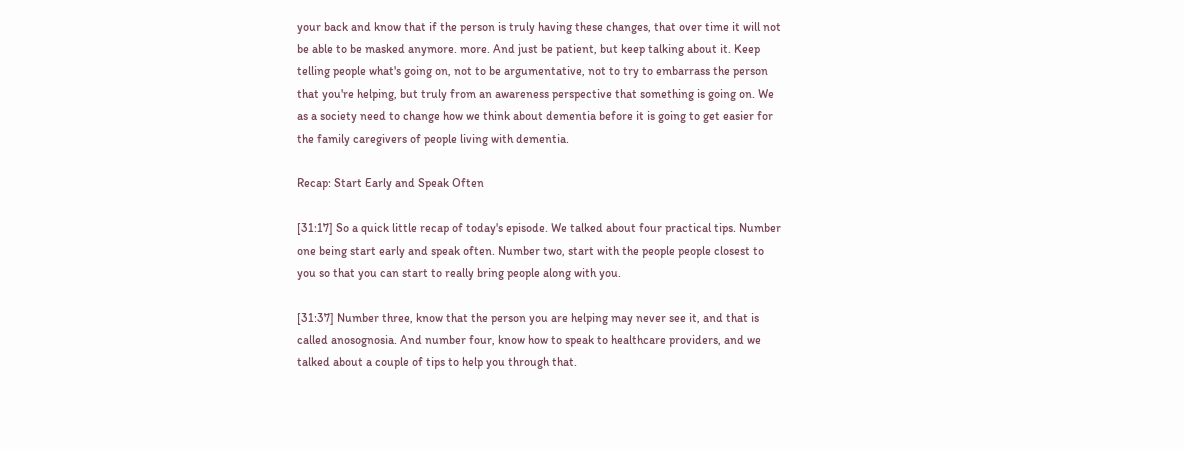your back and know that if the person is truly having these changes, that over time it will not be able to be masked anymore. more. And just be patient, but keep talking about it. Keep telling people what's going on, not to be argumentative, not to try to embarrass the person that you're helping, but truly from an awareness perspective that something is going on. We as a society need to change how we think about dementia before it is going to get easier for the family caregivers of people living with dementia.

Recap: Start Early and Speak Often

[31:17] So a quick little recap of today's episode. We talked about four practical tips. Number one being start early and speak often. Number two, start with the people people closest to you so that you can start to really bring people along with you.

[31:37] Number three, know that the person you are helping may never see it, and that is called anosognosia. And number four, know how to speak to healthcare providers, and we talked about a couple of tips to help you through that.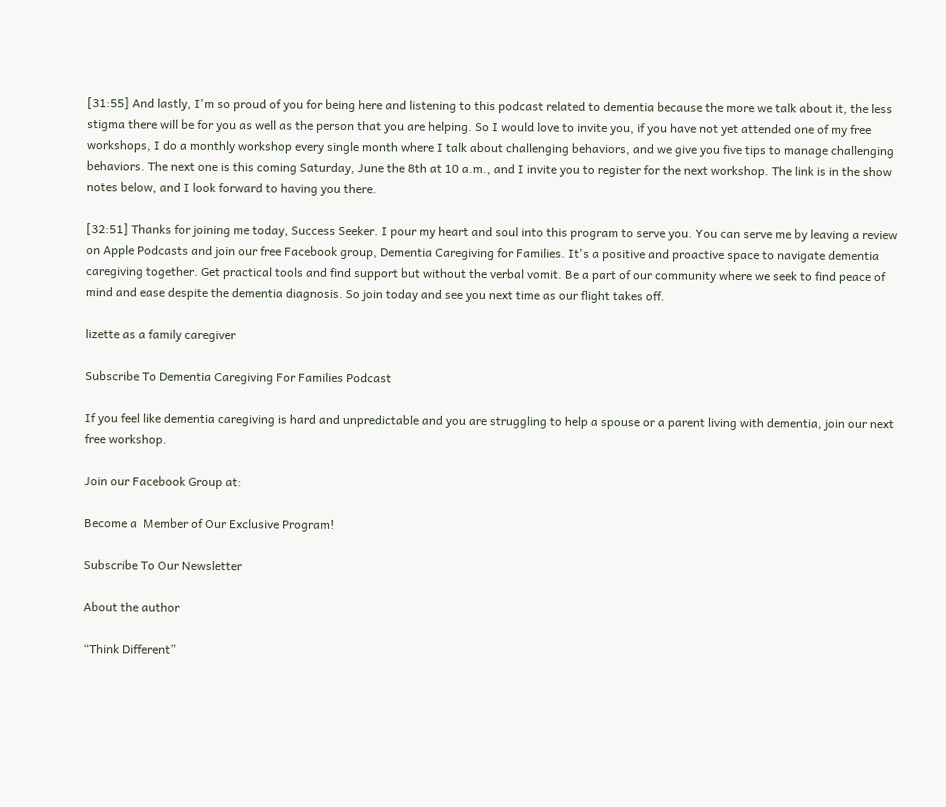[31:55] And lastly, I'm so proud of you for being here and listening to this podcast related to dementia because the more we talk about it, the less stigma there will be for you as well as the person that you are helping. So I would love to invite you, if you have not yet attended one of my free workshops, I do a monthly workshop every single month where I talk about challenging behaviors, and we give you five tips to manage challenging behaviors. The next one is this coming Saturday, June the 8th at 10 a.m., and I invite you to register for the next workshop. The link is in the show notes below, and I look forward to having you there.

[32:51] Thanks for joining me today, Success Seeker. I pour my heart and soul into this program to serve you. You can serve me by leaving a review on Apple Podcasts and join our free Facebook group, Dementia Caregiving for Families. It's a positive and proactive space to navigate dementia caregiving together. Get practical tools and find support but without the verbal vomit. Be a part of our community where we seek to find peace of mind and ease despite the dementia diagnosis. So join today and see you next time as our flight takes off.

lizette as a family caregiver

Subscribe To Dementia Caregiving For Families Podcast

If you feel like dementia caregiving is hard and unpredictable and you are struggling to help a spouse or a parent living with dementia, join our next free workshop.

Join our Facebook Group at:

Become a  Member of Our Exclusive Program!

Subscribe To Our Newsletter

About the author

“Think Different”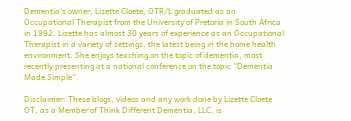Dementia’s owner, Lizette Cloete, OTR/L graduated as an Occupational Therapist from the University of Pretoria in South Africa in 1992. Lizette has almost 30 years of experience as an Occupational Therapist in a variety of settings, the latest being in the home health environment. She enjoys teaching on the topic of dementia, most recently presenting at a national conference on the topic “Dementia Made Simple”.

Disclaimer: These blogs, videos and any work done by Lizette Cloete OT, as a Member of Think Different Dementia, LLC, is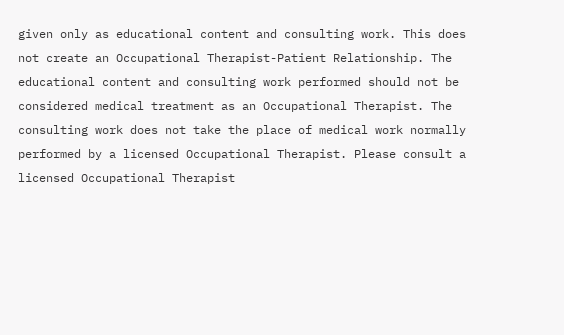given only as educational content and consulting work. This does not create an Occupational Therapist-Patient Relationship. The educational content and consulting work performed should not be considered medical treatment as an Occupational Therapist. The consulting work does not take the place of medical work normally performed by a licensed Occupational Therapist. Please consult a licensed Occupational Therapist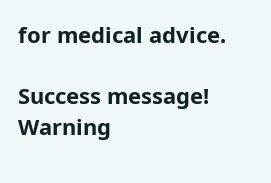for medical advice.

Success message!
Warning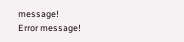message!
Error message!